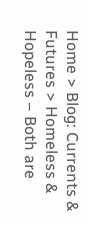Home > Blog: Currents & Futures > Homeless & Hopeless – Both are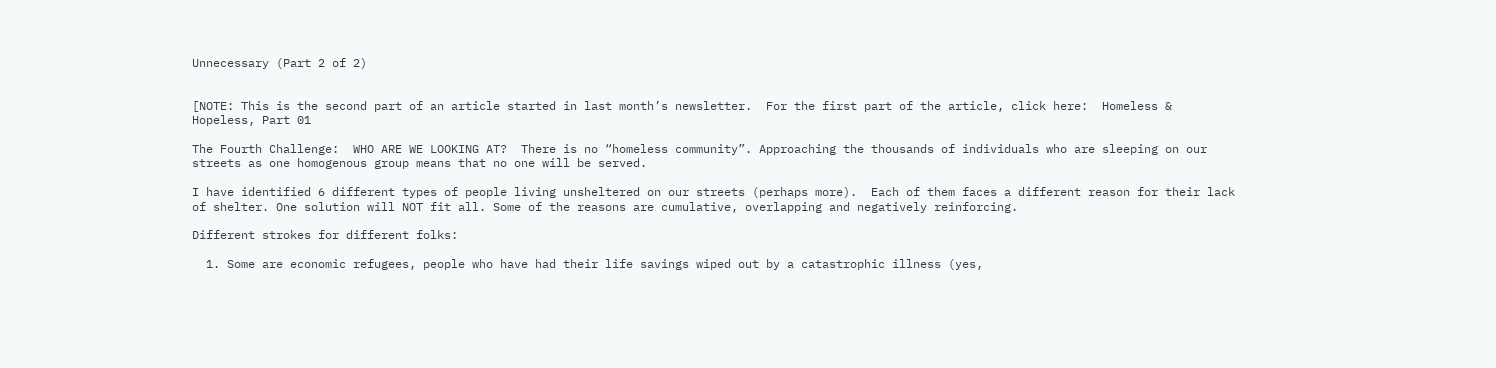Unnecessary (Part 2 of 2)


[NOTE: This is the second part of an article started in last month’s newsletter.  For the first part of the article, click here:  Homeless & Hopeless, Part 01

The Fourth Challenge:  WHO ARE WE LOOKING AT?  There is no “homeless community”. Approaching the thousands of individuals who are sleeping on our streets as one homogenous group means that no one will be served.

I have identified 6 different types of people living unsheltered on our streets (perhaps more).  Each of them faces a different reason for their lack of shelter. One solution will NOT fit all. Some of the reasons are cumulative, overlapping and negatively reinforcing.

Different strokes for different folks:

  1. Some are economic refugees, people who have had their life savings wiped out by a catastrophic illness (yes,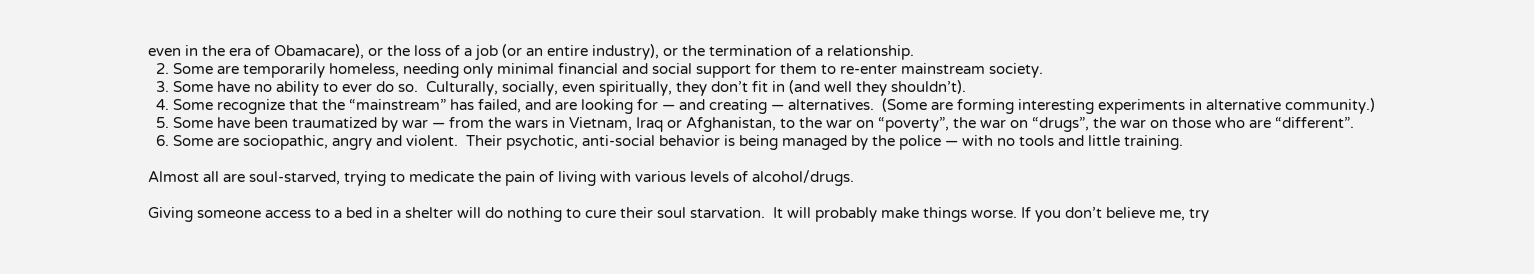even in the era of Obamacare), or the loss of a job (or an entire industry), or the termination of a relationship.
  2. Some are temporarily homeless, needing only minimal financial and social support for them to re-enter mainstream society.
  3. Some have no ability to ever do so.  Culturally, socially, even spiritually, they don’t fit in (and well they shouldn’t).
  4. Some recognize that the “mainstream” has failed, and are looking for — and creating — alternatives.  (Some are forming interesting experiments in alternative community.)
  5. Some have been traumatized by war — from the wars in Vietnam, Iraq or Afghanistan, to the war on “poverty”, the war on “drugs”, the war on those who are “different”.
  6. Some are sociopathic, angry and violent.  Their psychotic, anti-social behavior is being managed by the police — with no tools and little training.

Almost all are soul-starved, trying to medicate the pain of living with various levels of alcohol/drugs.

Giving someone access to a bed in a shelter will do nothing to cure their soul starvation.  It will probably make things worse. If you don’t believe me, try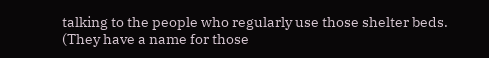talking to the people who regularly use those shelter beds.  (They have a name for those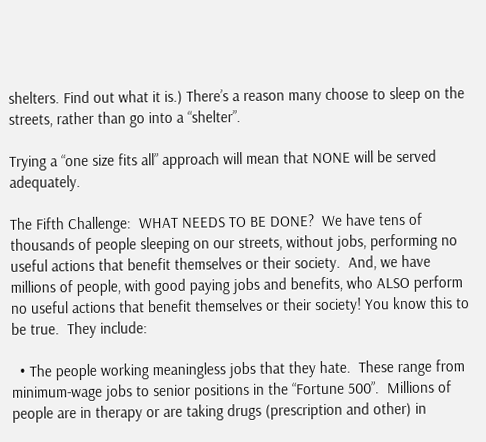shelters. Find out what it is.) There’s a reason many choose to sleep on the streets, rather than go into a “shelter”.

Trying a “one size fits all” approach will mean that NONE will be served adequately.

The Fifth Challenge:  WHAT NEEDS TO BE DONE?  We have tens of thousands of people sleeping on our streets, without jobs, performing no useful actions that benefit themselves or their society.  And, we have millions of people, with good paying jobs and benefits, who ALSO perform no useful actions that benefit themselves or their society! You know this to be true.  They include:

  • The people working meaningless jobs that they hate.  These range from minimum-wage jobs to senior positions in the “Fortune 500”.  Millions of people are in therapy or are taking drugs (prescription and other) in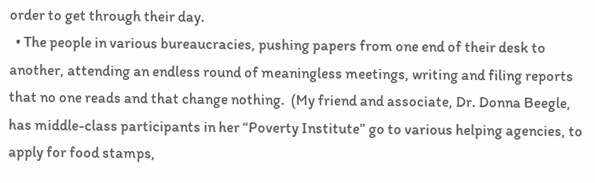order to get through their day.
  • The people in various bureaucracies, pushing papers from one end of their desk to another, attending an endless round of meaningless meetings, writing and filing reports that no one reads and that change nothing.  (My friend and associate, Dr. Donna Beegle, has middle-class participants in her “Poverty Institute” go to various helping agencies, to apply for food stamps,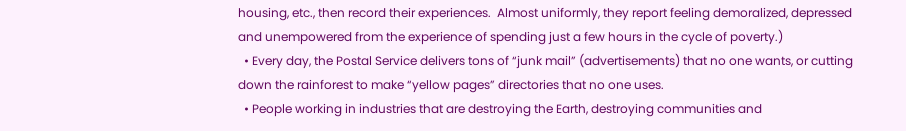housing, etc., then record their experiences.  Almost uniformly, they report feeling demoralized, depressed and unempowered from the experience of spending just a few hours in the cycle of poverty.)
  • Every day, the Postal Service delivers tons of “junk mail” (advertisements) that no one wants, or cutting down the rainforest to make “yellow pages” directories that no one uses.
  • People working in industries that are destroying the Earth, destroying communities and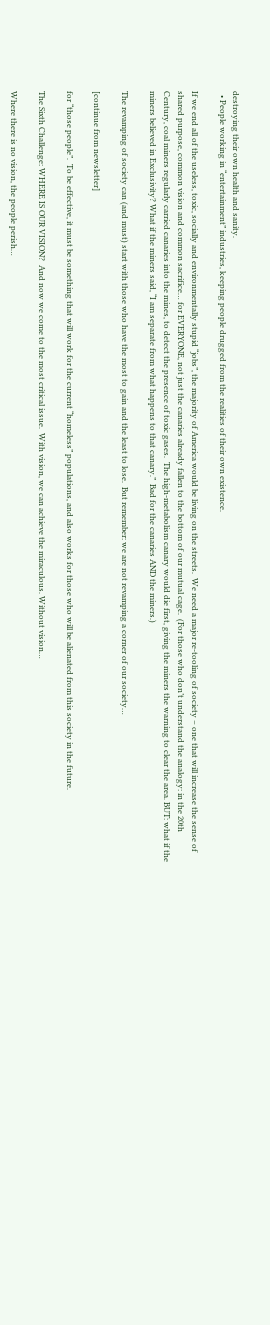destroying their own health and sanity.
  • People working in “entertainment” industries, keeping people drugged from the realities of their own existence.

If we end all of the useless, toxic, socially and environmentally stupid “jobs”, the majority of America would be living on the streets.  We need a major re-tooling of society – one that will increase the sense of shared purpose, common vision and common sacrifice… for EVERYONE, not just the canaries already fallen to the bottom of our mutual cage.  (For those who don’t understand the analogy: in the 20th Century, coal miners regularly carried canaries into the mines, to detect the presence of toxic gases.  The high-metabolism canary would die first, giving the miners the warning to clear the area. BUT: what if the miners believed in Exclusivity? What if the miners said, “I am separate from what happens to that canary.”  Bad for the canaries AND the miners.)

The revamping of society can (and must) start with those who have the most to gain and the least to lose.  But remember: we are not revamping a corner of our society…

[continue from newsletter]

for “those people”.  To be effective, it must be something that will work for the current “homeless” populations, and also works for those who will be alienated from this society in the future.

The Sixth Challenge: WHERE IS OUR VISION?  And now we come to the most critical issue.  With vision, we can achieve the miraculous. Without vision…

Where there is no vision, the people perish…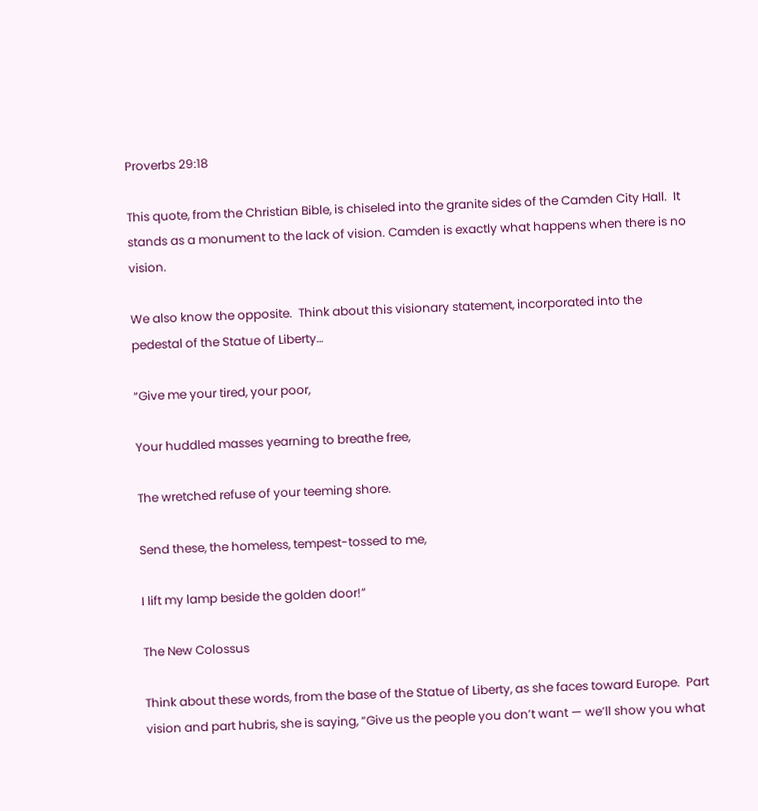Proverbs 29:18

This quote, from the Christian Bible, is chiseled into the granite sides of the Camden City Hall.  It stands as a monument to the lack of vision. Camden is exactly what happens when there is no vision.

We also know the opposite.  Think about this visionary statement, incorporated into the pedestal of the Statue of Liberty…

“Give me your tired, your poor,

Your huddled masses yearning to breathe free,

The wretched refuse of your teeming shore.

Send these, the homeless, tempest-tossed to me,

I lift my lamp beside the golden door!”

The New Colossus

Think about these words, from the base of the Statue of Liberty, as she faces toward Europe.  Part vision and part hubris, she is saying, “Give us the people you don’t want — we’ll show you what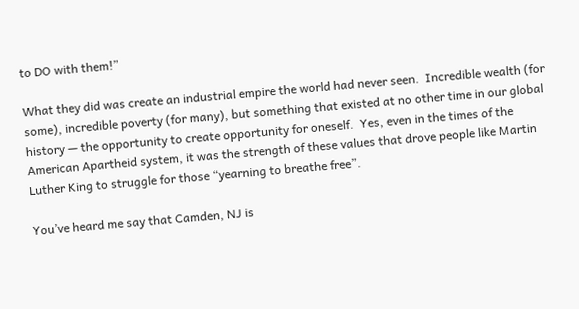to DO with them!”

What they did was create an industrial empire the world had never seen.  Incredible wealth (for some), incredible poverty (for many), but something that existed at no other time in our global history — the opportunity to create opportunity for oneself.  Yes, even in the times of the American Apartheid system, it was the strength of these values that drove people like Martin Luther King to struggle for those “yearning to breathe free”.

You’ve heard me say that Camden, NJ is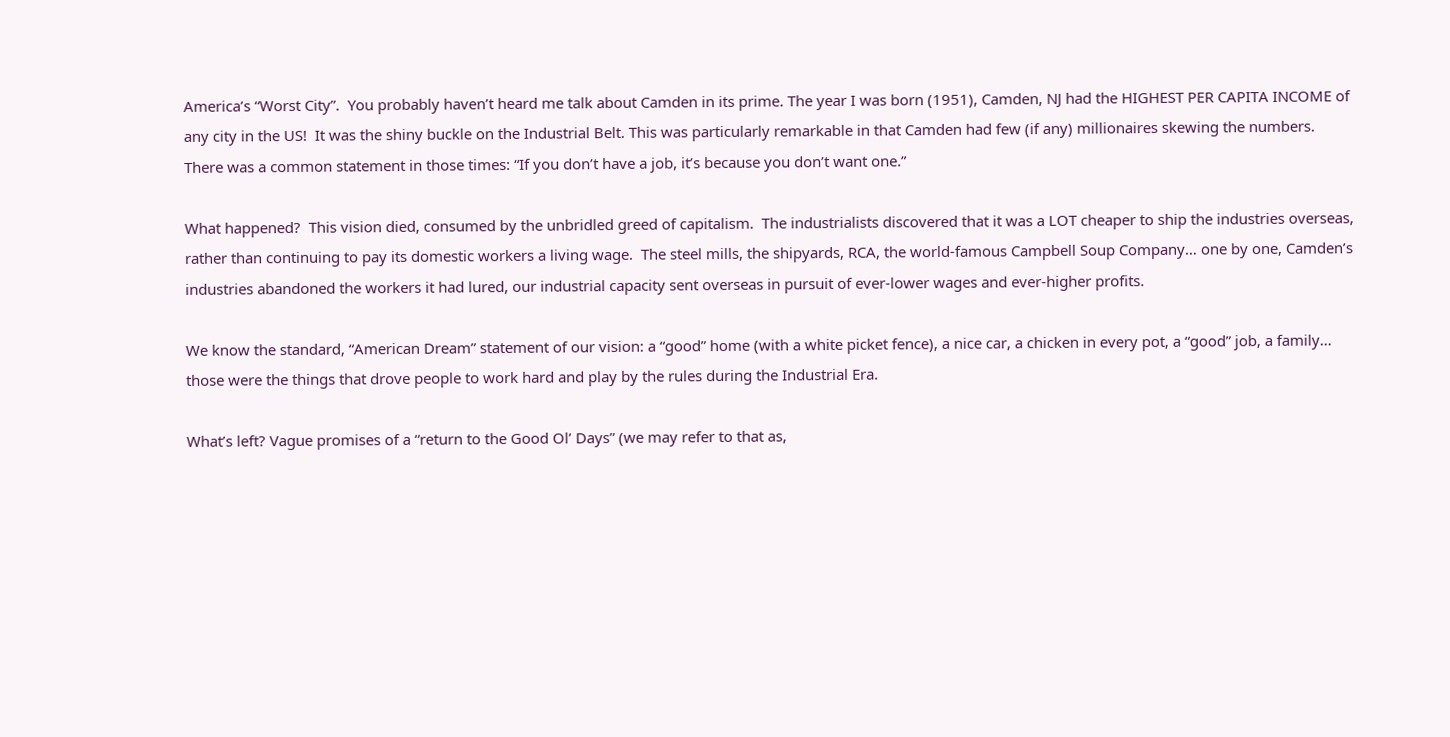America’s “Worst City”.  You probably haven’t heard me talk about Camden in its prime. The year I was born (1951), Camden, NJ had the HIGHEST PER CAPITA INCOME of any city in the US!  It was the shiny buckle on the Industrial Belt. This was particularly remarkable in that Camden had few (if any) millionaires skewing the numbers. There was a common statement in those times: “If you don’t have a job, it’s because you don’t want one.”

What happened?  This vision died, consumed by the unbridled greed of capitalism.  The industrialists discovered that it was a LOT cheaper to ship the industries overseas, rather than continuing to pay its domestic workers a living wage.  The steel mills, the shipyards, RCA, the world-famous Campbell Soup Company… one by one, Camden’s industries abandoned the workers it had lured, our industrial capacity sent overseas in pursuit of ever-lower wages and ever-higher profits.

We know the standard, “American Dream” statement of our vision: a “good” home (with a white picket fence), a nice car, a chicken in every pot, a “good” job, a family… those were the things that drove people to work hard and play by the rules during the Industrial Era.

What’s left? Vague promises of a “return to the Good Ol’ Days” (we may refer to that as,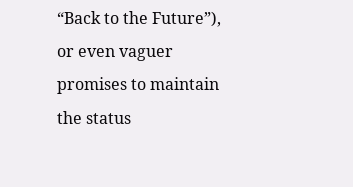“Back to the Future”), or even vaguer promises to maintain the status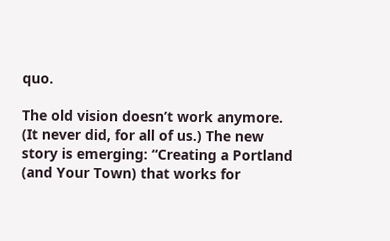quo.

The old vision doesn’t work anymore.  (It never did, for all of us.) The new story is emerging: “Creating a Portland (and Your Town) that works for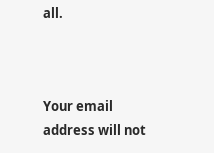all.



Your email address will not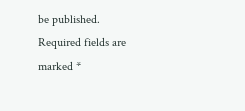be published. Required fields are marked *